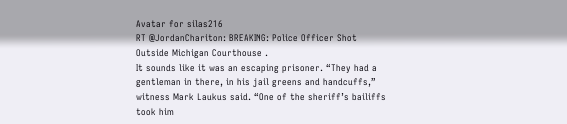Avatar for silas216
RT @JordanChariton: BREAKING: Police Officer Shot Outside Michigan Courthouse .
It sounds like it was an escaping prisoner. “They had a gentleman in there, in his jail greens and handcuffs,” witness Mark Laukus said. “One of the sheriff’s bailiffs took him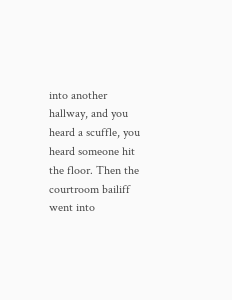into another hallway, and you heard a scuffle, you heard someone hit the floor. Then the courtroom bailiff went into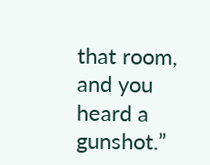that room, and you heard a gunshot.”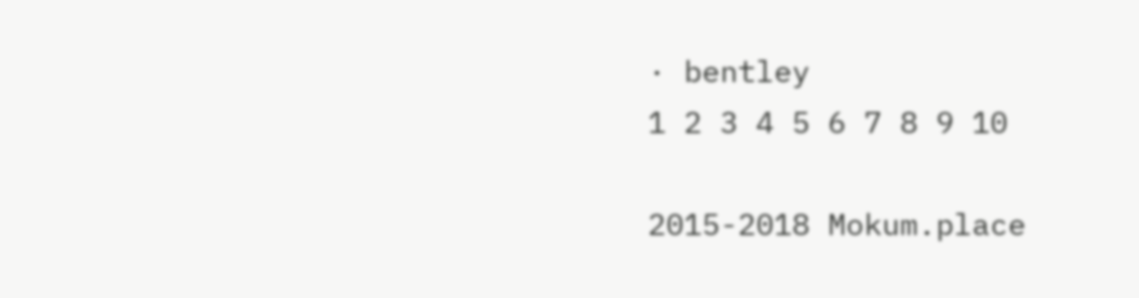· bentley
1 2 3 4 5 6 7 8 9 10

2015-2018 Mokum.place